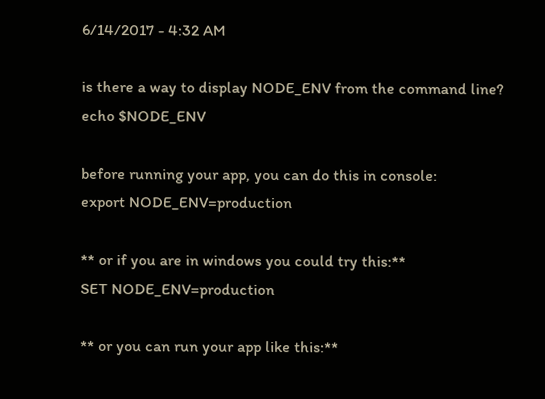6/14/2017 - 4:32 AM

is there a way to display NODE_ENV from the command line?
echo $NODE_ENV

before running your app, you can do this in console:
export NODE_ENV=production

** or if you are in windows you could try this:**
SET NODE_ENV=production

** or you can run your app like this:**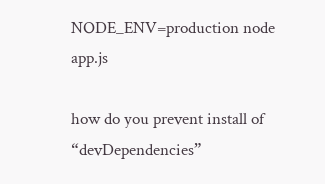NODE_ENV=production node app.js

how do you prevent install of “devDependencies”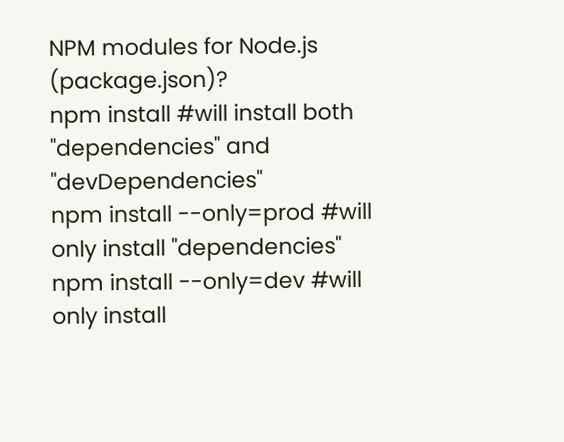NPM modules for Node.js (package.json)?
npm install #will install both "dependencies" and "devDependencies"
npm install --only=prod #will only install "dependencies"
npm install --only=dev #will only install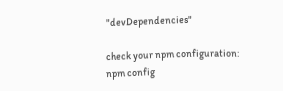"devDependencies"

check your npm configuration:
npm config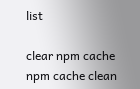list

clear npm cache
npm cache clean